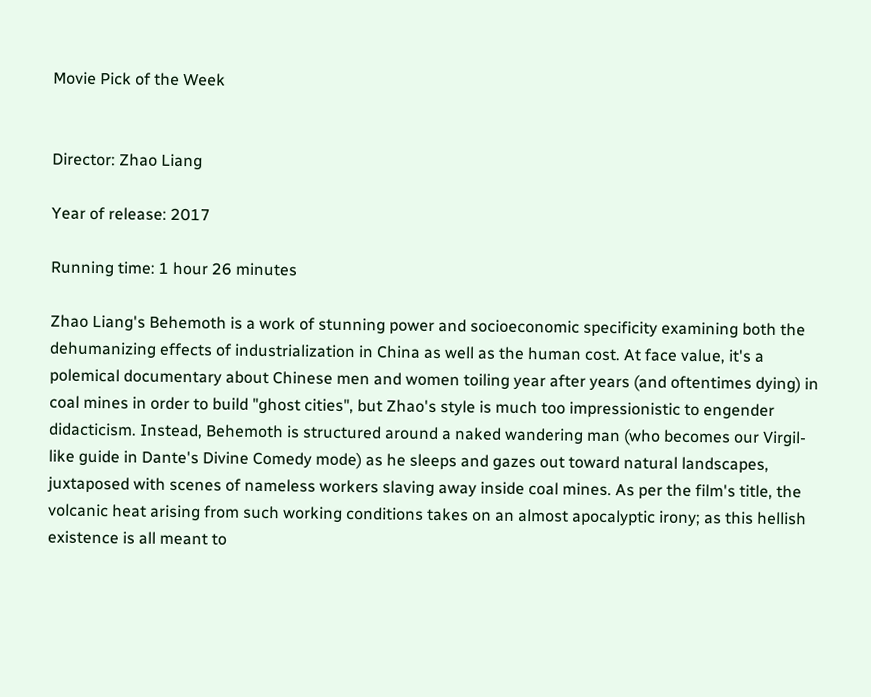Movie Pick of the Week


Director: Zhao Liang

Year of release: 2017

Running time: 1 hour 26 minutes

Zhao Liang's Behemoth is a work of stunning power and socioeconomic specificity examining both the dehumanizing effects of industrialization in China as well as the human cost. At face value, it's a polemical documentary about Chinese men and women toiling year after years (and oftentimes dying) in coal mines in order to build "ghost cities", but Zhao's style is much too impressionistic to engender didacticism. Instead, Behemoth is structured around a naked wandering man (who becomes our Virgil-like guide in Dante's Divine Comedy mode) as he sleeps and gazes out toward natural landscapes, juxtaposed with scenes of nameless workers slaving away inside coal mines. As per the film's title, the volcanic heat arising from such working conditions takes on an almost apocalyptic irony; as this hellish existence is all meant to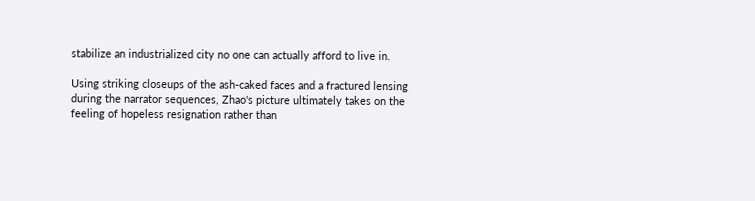stabilize an industrialized city no one can actually afford to live in.

Using striking closeups of the ash-caked faces and a fractured lensing during the narrator sequences, Zhao's picture ultimately takes on the feeling of hopeless resignation rather than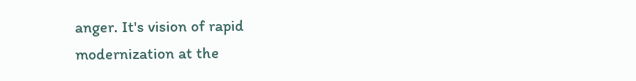anger. It's vision of rapid modernization at the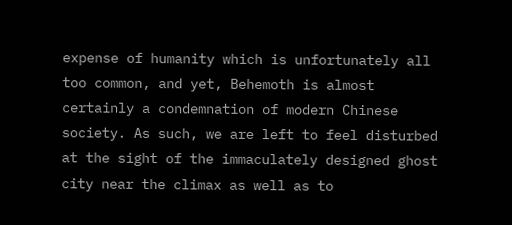expense of humanity which is unfortunately all too common, and yet, Behemoth is almost certainly a condemnation of modern Chinese society. As such, we are left to feel disturbed at the sight of the immaculately designed ghost city near the climax as well as to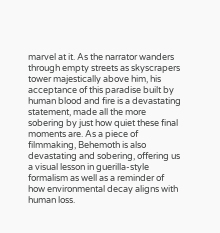marvel at it. As the narrator wanders through empty streets as skyscrapers tower majestically above him, his acceptance of this paradise built by human blood and fire is a devastating statement, made all the more sobering by just how quiet these final moments are. As a piece of filmmaking, Behemoth is also devastating and sobering, offering us a visual lesson in guerilla-style formalism as well as a reminder of how environmental decay aligns with human loss.